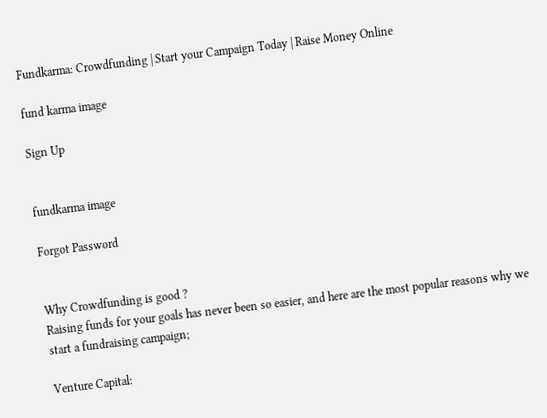Fundkarma: Crowdfunding | Start your Campaign Today | Raise Money Online

fund karma image

Sign Up


fundkarma image

Forgot Password


Why Crowdfunding is good ?
Raising funds for your goals has never been so easier, and here are the most popular reasons why we start a fundraising campaign;

Venture Capital: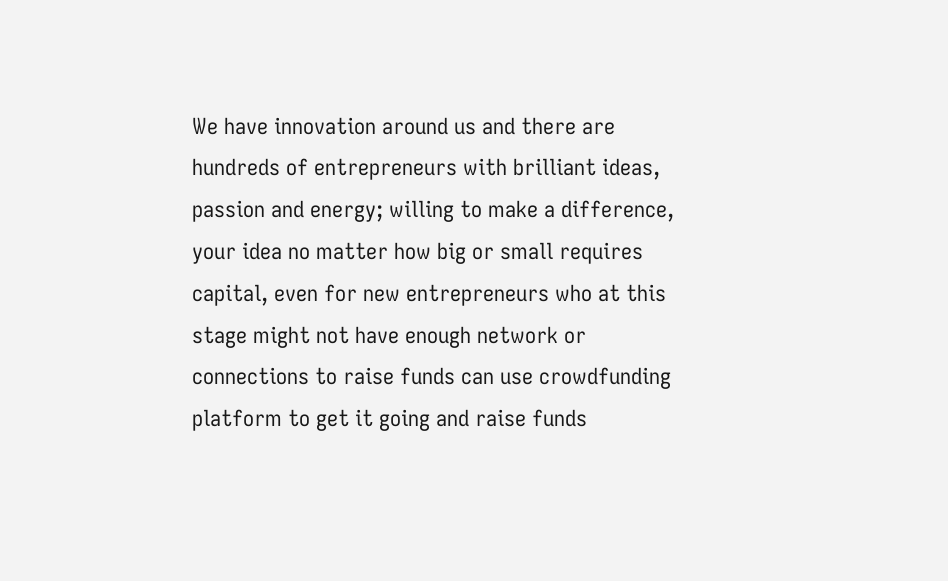We have innovation around us and there are hundreds of entrepreneurs with brilliant ideas, passion and energy; willing to make a difference, your idea no matter how big or small requires capital, even for new entrepreneurs who at this stage might not have enough network or connections to raise funds can use crowdfunding platform to get it going and raise funds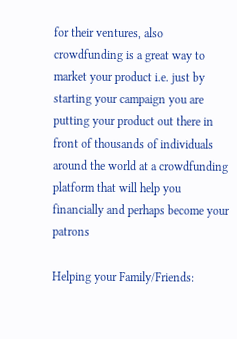for their ventures, also crowdfunding is a great way to market your product i.e. just by starting your campaign you are putting your product out there in front of thousands of individuals around the world at a crowdfunding platform that will help you financially and perhaps become your patrons

Helping your Family/Friends: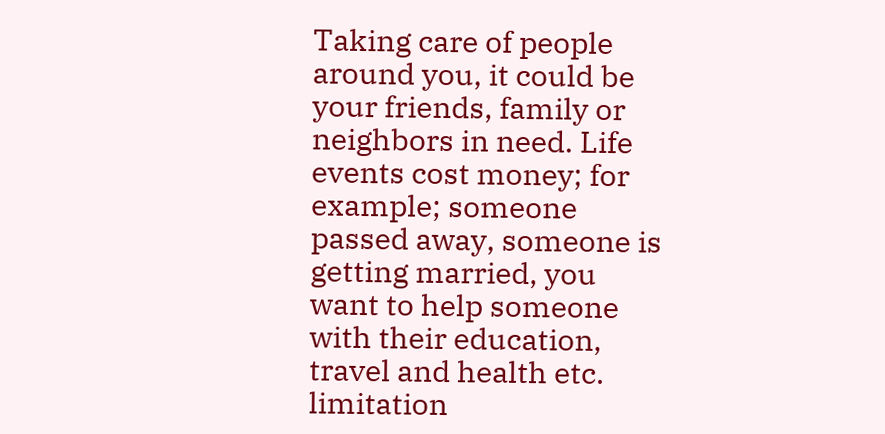Taking care of people around you, it could be your friends, family or neighbors in need. Life events cost money; for example; someone passed away, someone is getting married, you want to help someone with their education, travel and health etc. limitation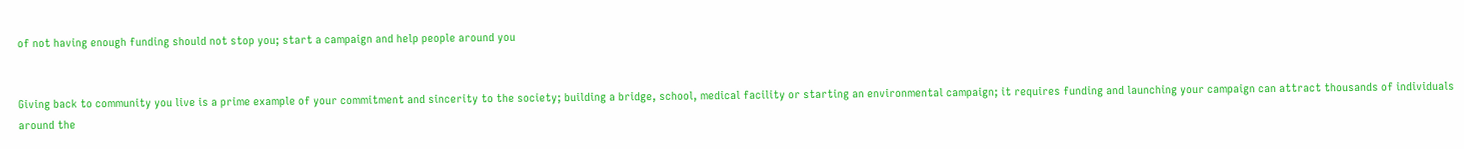of not having enough funding should not stop you; start a campaign and help people around you


Giving back to community you live is a prime example of your commitment and sincerity to the society; building a bridge, school, medical facility or starting an environmental campaign; it requires funding and launching your campaign can attract thousands of individuals around the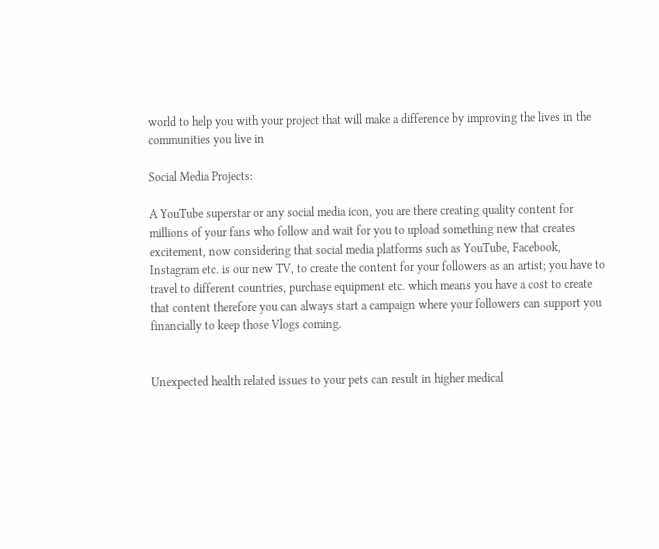world to help you with your project that will make a difference by improving the lives in the communities you live in

Social Media Projects:

A YouTube superstar or any social media icon, you are there creating quality content for millions of your fans who follow and wait for you to upload something new that creates excitement, now considering that social media platforms such as YouTube, Facebook, Instagram etc. is our new TV, to create the content for your followers as an artist; you have to travel to different countries, purchase equipment etc. which means you have a cost to create that content therefore you can always start a campaign where your followers can support you financially to keep those Vlogs coming.


Unexpected health related issues to your pets can result in higher medical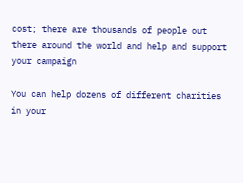cost; there are thousands of people out there around the world and help and support your campaign

You can help dozens of different charities in your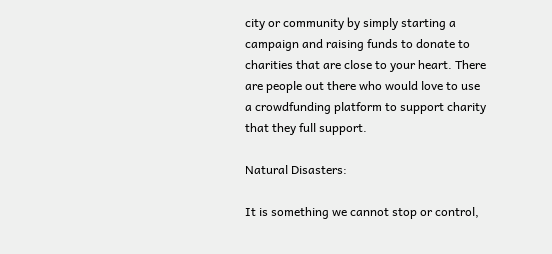city or community by simply starting a campaign and raising funds to donate to charities that are close to your heart. There are people out there who would love to use a crowdfunding platform to support charity that they full support.

Natural Disasters:

It is something we cannot stop or control,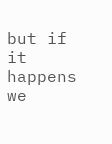but if it happens we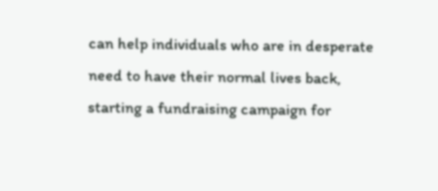can help individuals who are in desperate need to have their normal lives back, starting a fundraising campaign for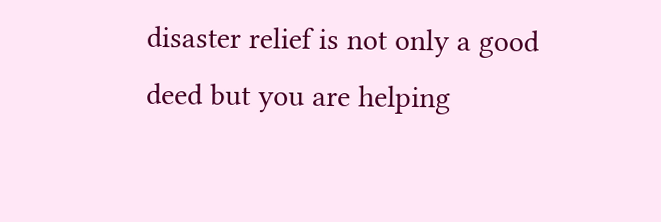disaster relief is not only a good deed but you are helping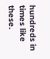hundreds in times like these.